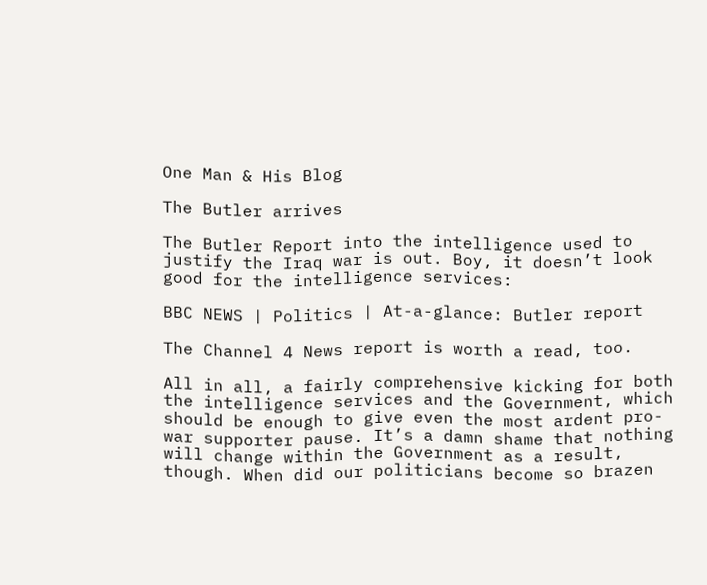One Man & His Blog

The Butler arrives

The Butler Report into the intelligence used to justify the Iraq war is out. Boy, it doesn’t look good for the intelligence services:

BBC NEWS | Politics | At-a-glance: Butler report

The Channel 4 News report is worth a read, too.

All in all, a fairly comprehensive kicking for both the intelligence services and the Government, which should be enough to give even the most ardent pro-war supporter pause. It’s a damn shame that nothing will change within the Government as a result, though. When did our politicians become so brazen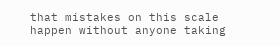that mistakes on this scale happen without anyone taking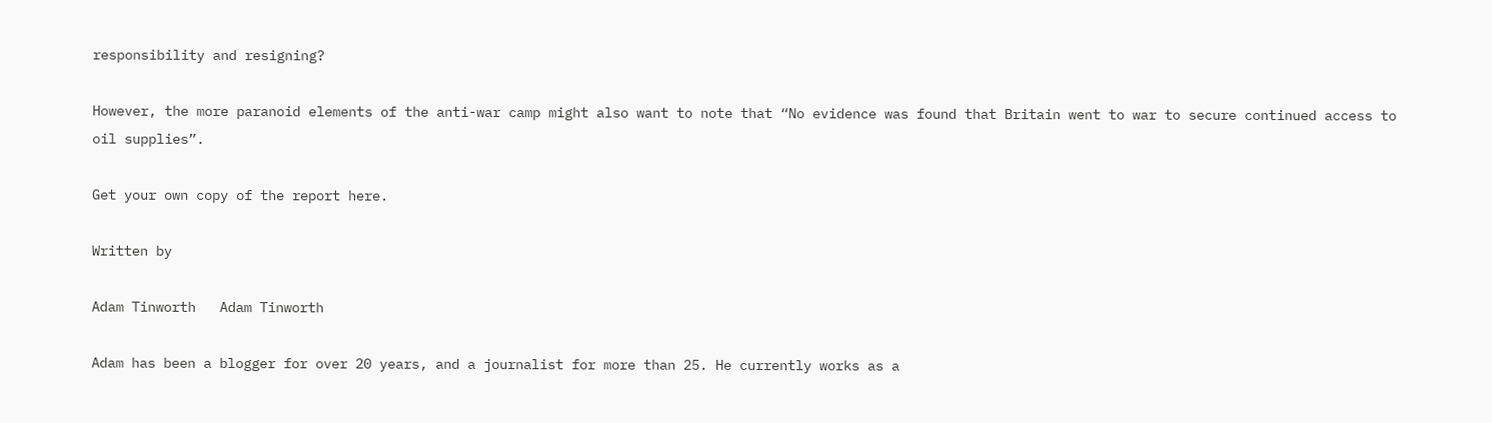responsibility and resigning?

However, the more paranoid elements of the anti-war camp might also want to note that “No evidence was found that Britain went to war to secure continued access to oil supplies”.

Get your own copy of the report here.

Written by

Adam Tinworth   Adam Tinworth

Adam has been a blogger for over 20 years, and a journalist for more than 25. He currently works as a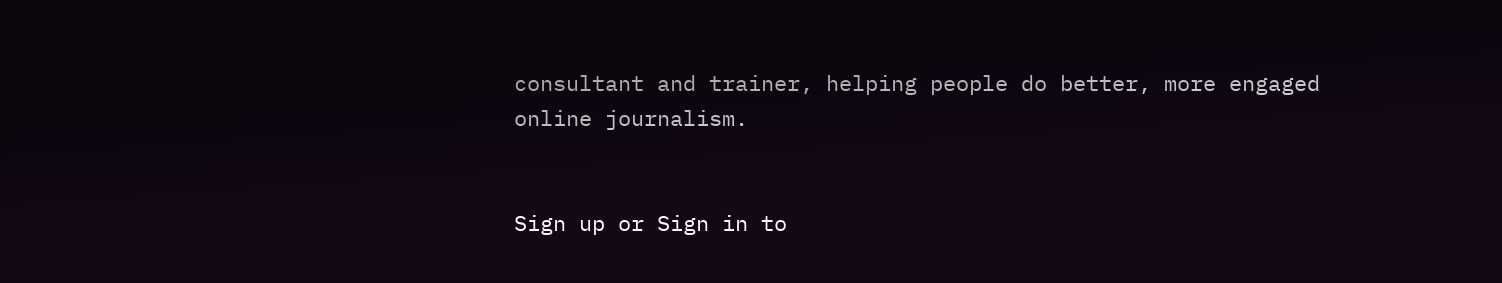consultant and trainer, helping people do better, more engaged online journalism.


Sign up or Sign in to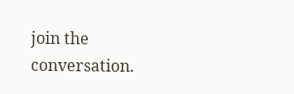join the conversation.